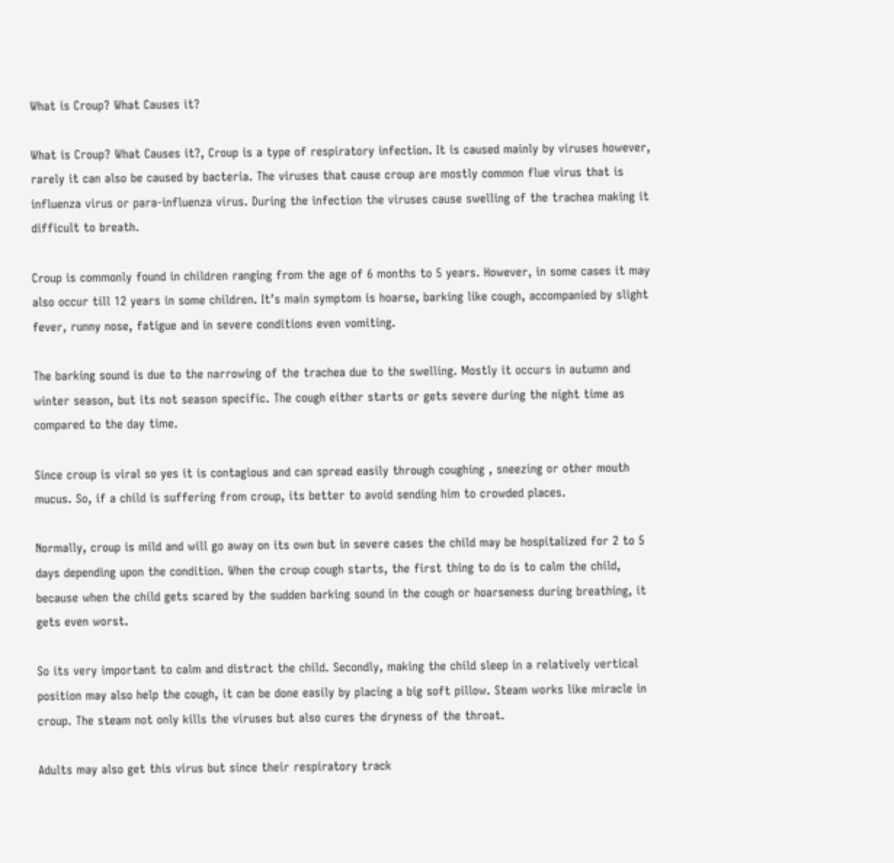What is Croup? What Causes it?

What is Croup? What Causes it?, Croup is a type of respiratory infection. It is caused mainly by viruses however, rarely it can also be caused by bacteria. The viruses that cause croup are mostly common flue virus that is influenza virus or para-influenza virus. During the infection the viruses cause swelling of the trachea making it difficult to breath.

Croup is commonly found in children ranging from the age of 6 months to 5 years. However, in some cases it may also occur till 12 years in some children. It’s main symptom is hoarse, barking like cough, accompanied by slight fever, runny nose, fatigue and in severe conditions even vomiting.

The barking sound is due to the narrowing of the trachea due to the swelling. Mostly it occurs in autumn and winter season, but its not season specific. The cough either starts or gets severe during the night time as compared to the day time.

Since croup is viral so yes it is contagious and can spread easily through coughing , sneezing or other mouth mucus. So, if a child is suffering from croup, its better to avoid sending him to crowded places.

Normally, croup is mild and will go away on its own but in severe cases the child may be hospitalized for 2 to 5 days depending upon the condition. When the croup cough starts, the first thing to do is to calm the child, because when the child gets scared by the sudden barking sound in the cough or hoarseness during breathing, it gets even worst.

So its very important to calm and distract the child. Secondly, making the child sleep in a relatively vertical position may also help the cough, it can be done easily by placing a big soft pillow. Steam works like miracle in croup. The steam not only kills the viruses but also cures the dryness of the throat.

Adults may also get this virus but since their respiratory track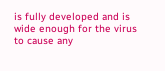is fully developed and is wide enough for the virus to cause any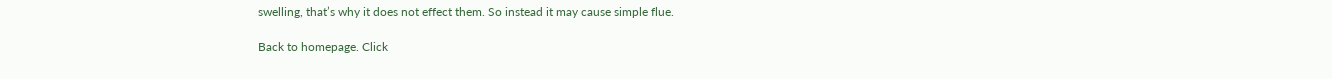swelling, that’s why it does not effect them. So instead it may cause simple flue.

Back to homepage. Click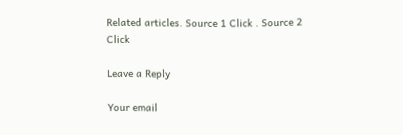Related articles. Source 1 Click . Source 2 Click

Leave a Reply

Your email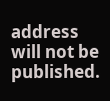address will not be published.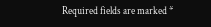Required fields are marked *